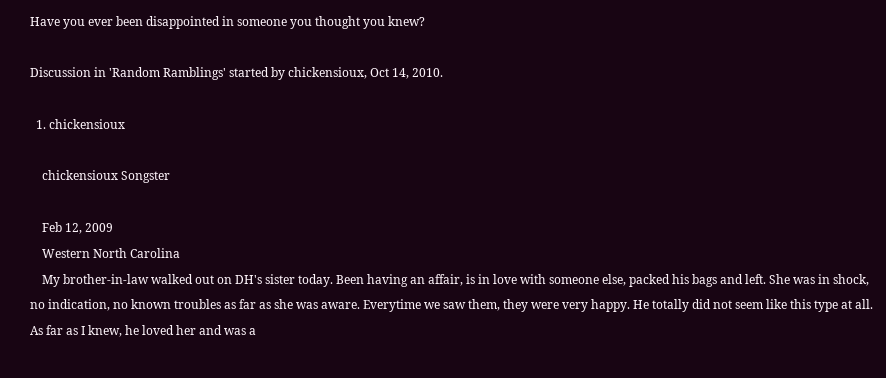Have you ever been disappointed in someone you thought you knew?

Discussion in 'Random Ramblings' started by chickensioux, Oct 14, 2010.

  1. chickensioux

    chickensioux Songster

    Feb 12, 2009
    Western North Carolina
    My brother-in-law walked out on DH's sister today. Been having an affair, is in love with someone else, packed his bags and left. She was in shock, no indication, no known troubles as far as she was aware. Everytime we saw them, they were very happy. He totally did not seem like this type at all. As far as I knew, he loved her and was a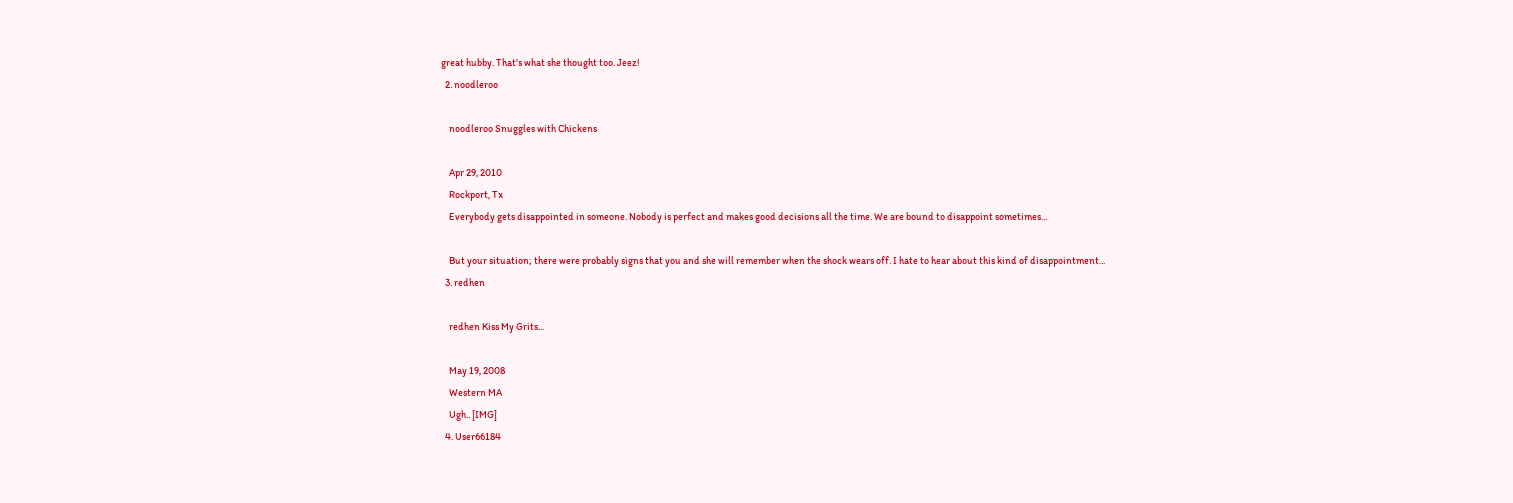great hubby. That's what she thought too. Jeez!
  2. noodleroo

    noodleroo Snuggles with Chickens

    Apr 29, 2010
    Rockport, Tx
    Everybody gets disappointed in someone. Nobody is perfect and makes good decisions all the time. We are bound to disappoint sometimes...

    But your situation; there were probably signs that you and she will remember when the shock wears off. I hate to hear about this kind of disappointment...
  3. redhen

    redhen Kiss My Grits...

    May 19, 2008
    Western MA
    Ugh.. [IMG]
  4. User66184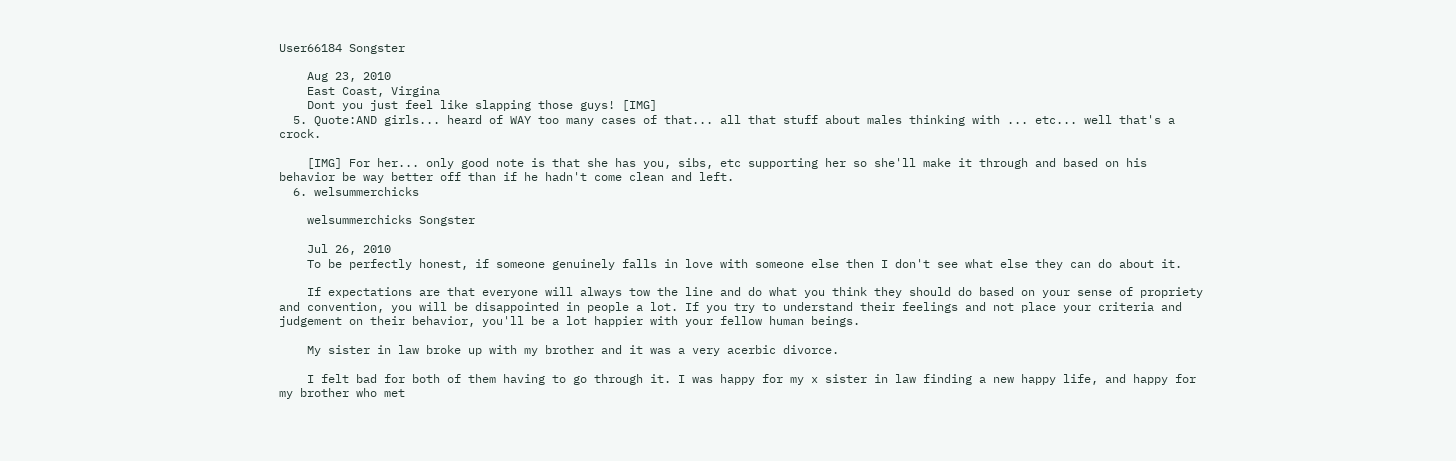User66184 Songster

    Aug 23, 2010
    East Coast, Virgina
    Dont you just feel like slapping those guys! [IMG]
  5. Quote:AND girls... heard of WAY too many cases of that... all that stuff about males thinking with ... etc... well that's a crock.

    [IMG] For her... only good note is that she has you, sibs, etc supporting her so she'll make it through and based on his behavior be way better off than if he hadn't come clean and left.
  6. welsummerchicks

    welsummerchicks Songster

    Jul 26, 2010
    To be perfectly honest, if someone genuinely falls in love with someone else then I don't see what else they can do about it.

    If expectations are that everyone will always tow the line and do what you think they should do based on your sense of propriety and convention, you will be disappointed in people a lot. If you try to understand their feelings and not place your criteria and judgement on their behavior, you'll be a lot happier with your fellow human beings.

    My sister in law broke up with my brother and it was a very acerbic divorce.

    I felt bad for both of them having to go through it. I was happy for my x sister in law finding a new happy life, and happy for my brother who met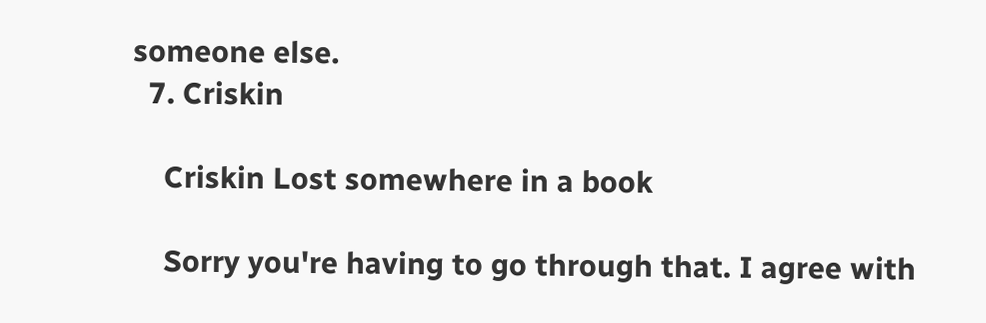someone else.
  7. Criskin

    Criskin Lost somewhere in a book

    Sorry you're having to go through that. I agree with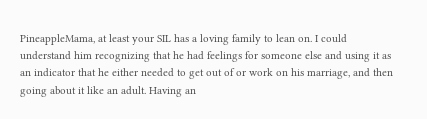PineappleMama, at least your SIL has a loving family to lean on. I could understand him recognizing that he had feelings for someone else and using it as an indicator that he either needed to get out of or work on his marriage, and then going about it like an adult. Having an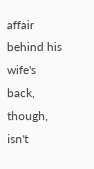affair behind his wife's back, though, isn't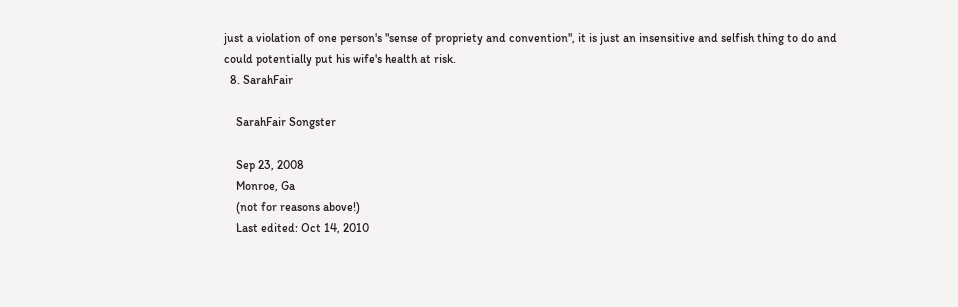just a violation of one person's "sense of propriety and convention", it is just an insensitive and selfish thing to do and could potentially put his wife's health at risk.
  8. SarahFair

    SarahFair Songster

    Sep 23, 2008
    Monroe, Ga
    (not for reasons above!)
    Last edited: Oct 14, 2010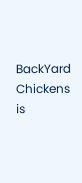BackYard Chickens is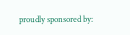proudly sponsored by: